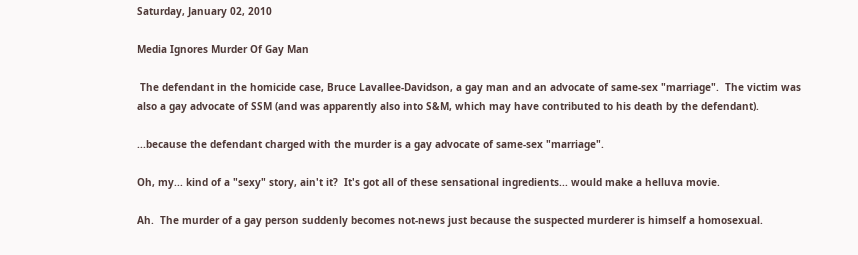Saturday, January 02, 2010

Media Ignores Murder Of Gay Man

 The defendant in the homicide case, Bruce Lavallee-Davidson, a gay man and an advocate of same-sex "marriage".  The victim was also a gay advocate of SSM (and was apparently also into S&M, which may have contributed to his death by the defendant).

...because the defendant charged with the murder is a gay advocate of same-sex "marriage".

Oh, my... kind of a "sexy" story, ain't it?  It's got all of these sensational ingredients... would make a helluva movie.

Ah.  The murder of a gay person suddenly becomes not-news just because the suspected murderer is himself a homosexual.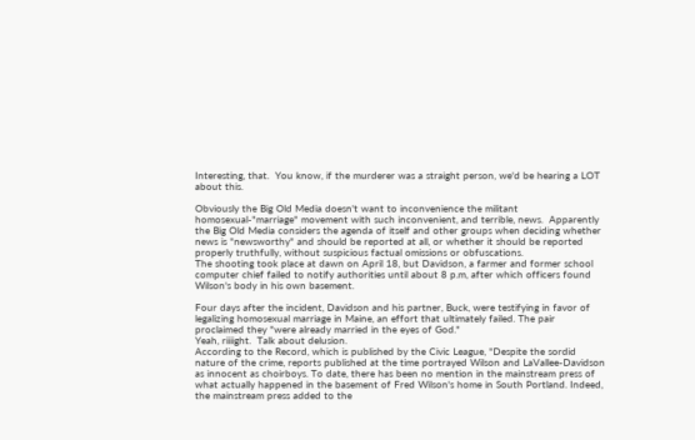Interesting, that.  You know, if the murderer was a straight person, we'd be hearing a LOT about this.

Obviously the Big Old Media doesn't want to inconvenience the militant homosexual-"marriage" movement with such inconvenient, and terrible, news.  Apparently the Big Old Media considers the agenda of itself and other groups when deciding whether news is "newsworthy" and should be reported at all, or whether it should be reported properly truthfully, without suspicious factual omissions or obfuscations.
The shooting took place at dawn on April 18, but Davidson, a farmer and former school computer chief failed to notify authorities until about 8 p.m, after which officers found Wilson's body in his own basement.

Four days after the incident, Davidson and his partner, Buck, were testifying in favor of legalizing homosexual marriage in Maine, an effort that ultimately failed. The pair proclaimed they "were already married in the eyes of God."
Yeah, riiiight.  Talk about delusion.
According to the Record, which is published by the Civic League, "Despite the sordid nature of the crime, reports published at the time portrayed Wilson and LaVallee-Davidson as innocent as choirboys. To date, there has been no mention in the mainstream press of what actually happened in the basement of Fred Wilson's home in South Portland. Indeed, the mainstream press added to the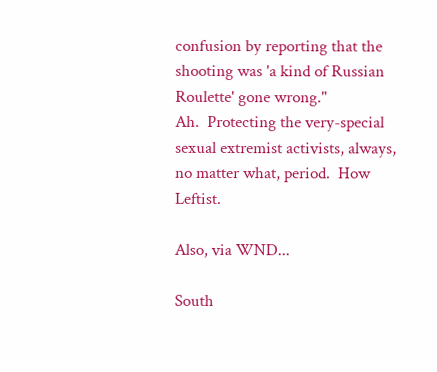confusion by reporting that the shooting was 'a kind of Russian Roulette' gone wrong."
Ah.  Protecting the very-special sexual extremist activists, always, no matter what, period.  How Leftist.

Also, via WND...

South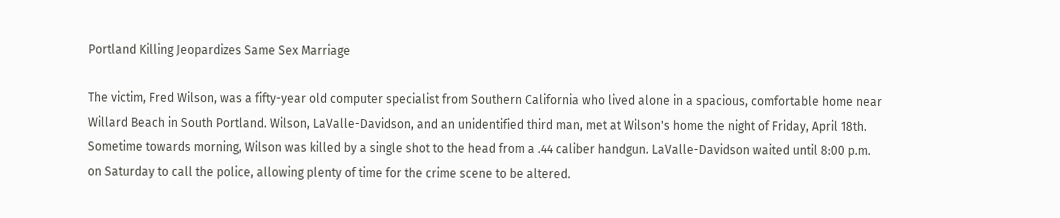Portland Killing Jeopardizes Same Sex Marriage

The victim, Fred Wilson, was a fifty-year old computer specialist from Southern California who lived alone in a spacious, comfortable home near Willard Beach in South Portland. Wilson, LaValle-Davidson, and an unidentified third man, met at Wilson's home the night of Friday, April 18th. Sometime towards morning, Wilson was killed by a single shot to the head from a .44 caliber handgun. LaValle-Davidson waited until 8:00 p.m. on Saturday to call the police, allowing plenty of time for the crime scene to be altered.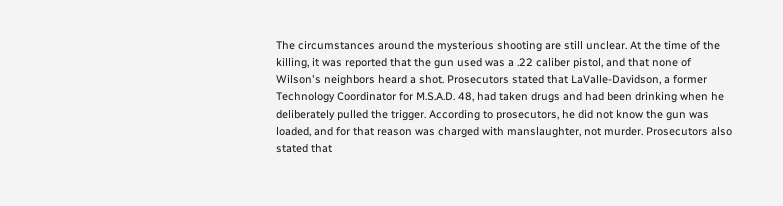The circumstances around the mysterious shooting are still unclear. At the time of the killing, it was reported that the gun used was a .22 caliber pistol, and that none of Wilson's neighbors heard a shot. Prosecutors stated that LaValle-Davidson, a former Technology Coordinator for M.S.A.D. 48, had taken drugs and had been drinking when he deliberately pulled the trigger. According to prosecutors, he did not know the gun was loaded, and for that reason was charged with manslaughter, not murder. Prosecutors also stated that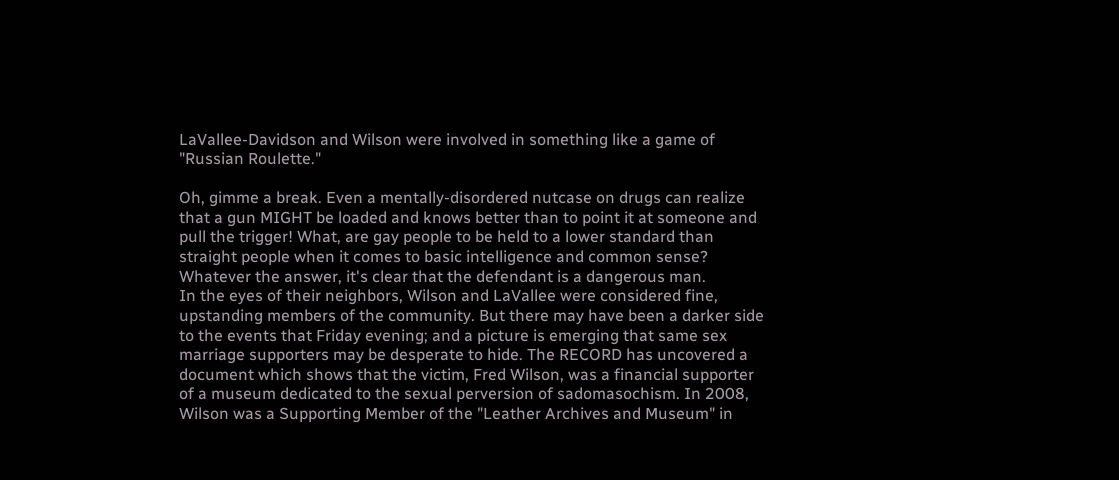LaVallee-Davidson and Wilson were involved in something like a game of "Russian Roulette."

Oh, gimme a break. Even a mentally-disordered nutcase on drugs can realize that a gun MIGHT be loaded and knows better than to point it at someone and pull the trigger! What, are gay people to be held to a lower standard than straight people when it comes to basic intelligence and common sense? Whatever the answer, it's clear that the defendant is a dangerous man.
In the eyes of their neighbors, Wilson and LaVallee were considered fine, upstanding members of the community. But there may have been a darker side to the events that Friday evening; and a picture is emerging that same sex marriage supporters may be desperate to hide. The RECORD has uncovered a document which shows that the victim, Fred Wilson, was a financial supporter of a museum dedicated to the sexual perversion of sadomasochism. In 2008, Wilson was a Supporting Member of the "Leather Archives and Museum" in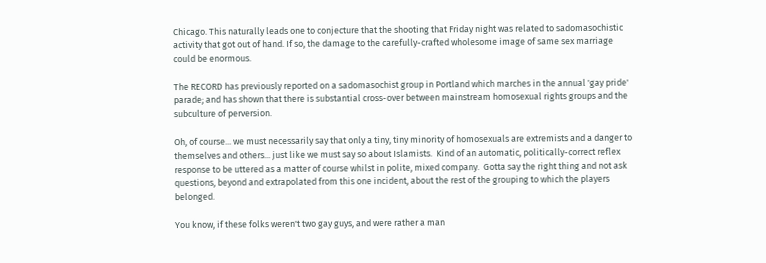Chicago. This naturally leads one to conjecture that the shooting that Friday night was related to sadomasochistic activity that got out of hand. If so, the damage to the carefully-crafted wholesome image of same sex marriage could be enormous.

The RECORD has previously reported on a sadomasochist group in Portland which marches in the annual 'gay pride' parade; and has shown that there is substantial cross-over between mainstream homosexual rights groups and the subculture of perversion.

Oh, of course... we must necessarily say that only a tiny, tiny minority of homosexuals are extremists and a danger to themselves and others... just like we must say so about Islamists.  Kind of an automatic, politically-correct reflex response to be uttered as a matter of course whilst in polite, mixed company.  Gotta say the right thing and not ask questions, beyond and extrapolated from this one incident, about the rest of the grouping to which the players belonged.

You know, if these folks weren't two gay guys, and were rather a man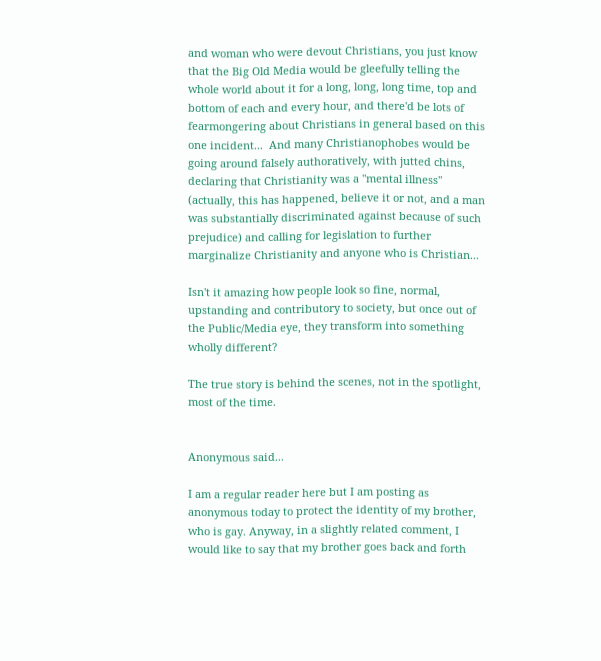and woman who were devout Christians, you just know that the Big Old Media would be gleefully telling the whole world about it for a long, long, long time, top and bottom of each and every hour, and there'd be lots of fearmongering about Christians in general based on this one incident...  And many Christianophobes would be going around falsely authoratively, with jutted chins, declaring that Christianity was a "mental illness" (actually, this has happened, believe it or not, and a man was substantially discriminated against because of such prejudice) and calling for legislation to further marginalize Christianity and anyone who is Christian...

Isn't it amazing how people look so fine, normal, upstanding and contributory to society, but once out of the Public/Media eye, they transform into something wholly different?

The true story is behind the scenes, not in the spotlight, most of the time.


Anonymous said...

I am a regular reader here but I am posting as anonymous today to protect the identity of my brother, who is gay. Anyway, in a slightly related comment, I would like to say that my brother goes back and forth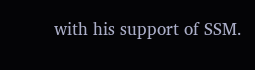with his support of SSM.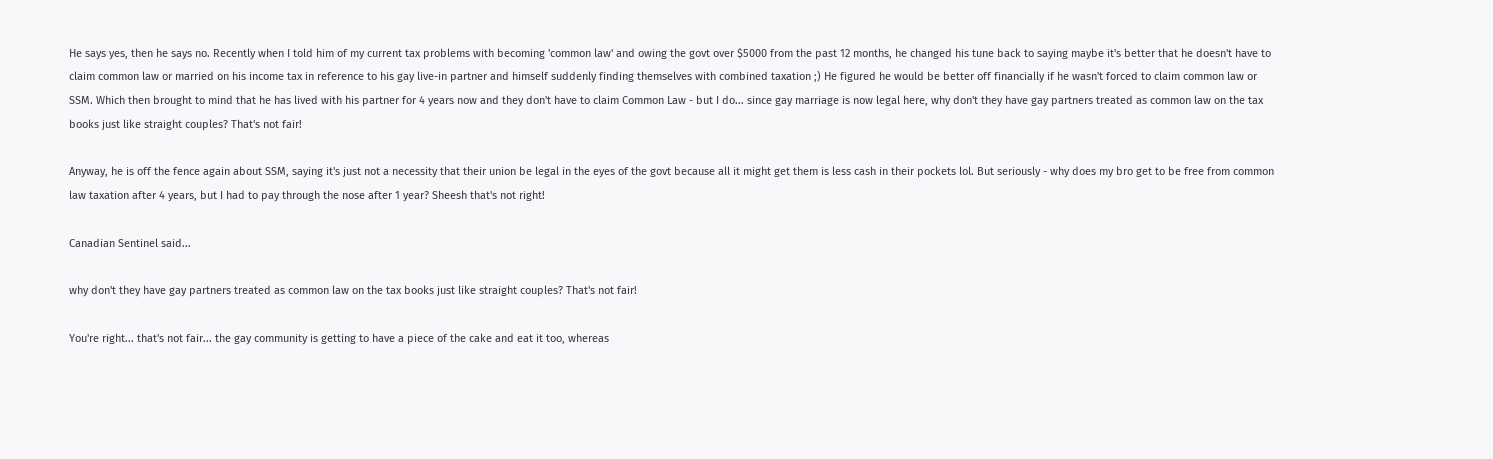He says yes, then he says no. Recently when I told him of my current tax problems with becoming 'common law' and owing the govt over $5000 from the past 12 months, he changed his tune back to saying maybe it's better that he doesn't have to claim common law or married on his income tax in reference to his gay live-in partner and himself suddenly finding themselves with combined taxation ;) He figured he would be better off financially if he wasn't forced to claim common law or SSM. Which then brought to mind that he has lived with his partner for 4 years now and they don't have to claim Common Law - but I do... since gay marriage is now legal here, why don't they have gay partners treated as common law on the tax books just like straight couples? That's not fair!

Anyway, he is off the fence again about SSM, saying it's just not a necessity that their union be legal in the eyes of the govt because all it might get them is less cash in their pockets lol. But seriously - why does my bro get to be free from common law taxation after 4 years, but I had to pay through the nose after 1 year? Sheesh that's not right!

Canadian Sentinel said...

why don't they have gay partners treated as common law on the tax books just like straight couples? That's not fair!

You're right... that's not fair... the gay community is getting to have a piece of the cake and eat it too, whereas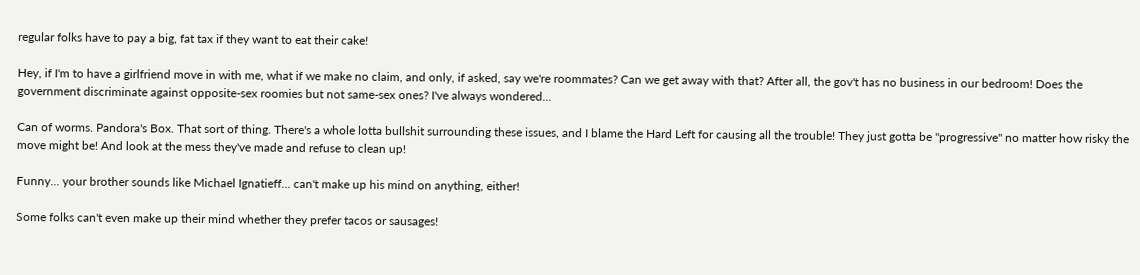regular folks have to pay a big, fat tax if they want to eat their cake!

Hey, if I'm to have a girlfriend move in with me, what if we make no claim, and only, if asked, say we're roommates? Can we get away with that? After all, the gov't has no business in our bedroom! Does the government discriminate against opposite-sex roomies but not same-sex ones? I've always wondered...

Can of worms. Pandora's Box. That sort of thing. There's a whole lotta bullshit surrounding these issues, and I blame the Hard Left for causing all the trouble! They just gotta be "progressive" no matter how risky the move might be! And look at the mess they've made and refuse to clean up!

Funny... your brother sounds like Michael Ignatieff... can't make up his mind on anything, either!

Some folks can't even make up their mind whether they prefer tacos or sausages!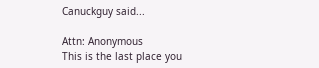Canuckguy said...

Attn: Anonymous
This is the last place you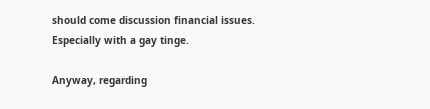should come discussion financial issues. Especially with a gay tinge.

Anyway, regarding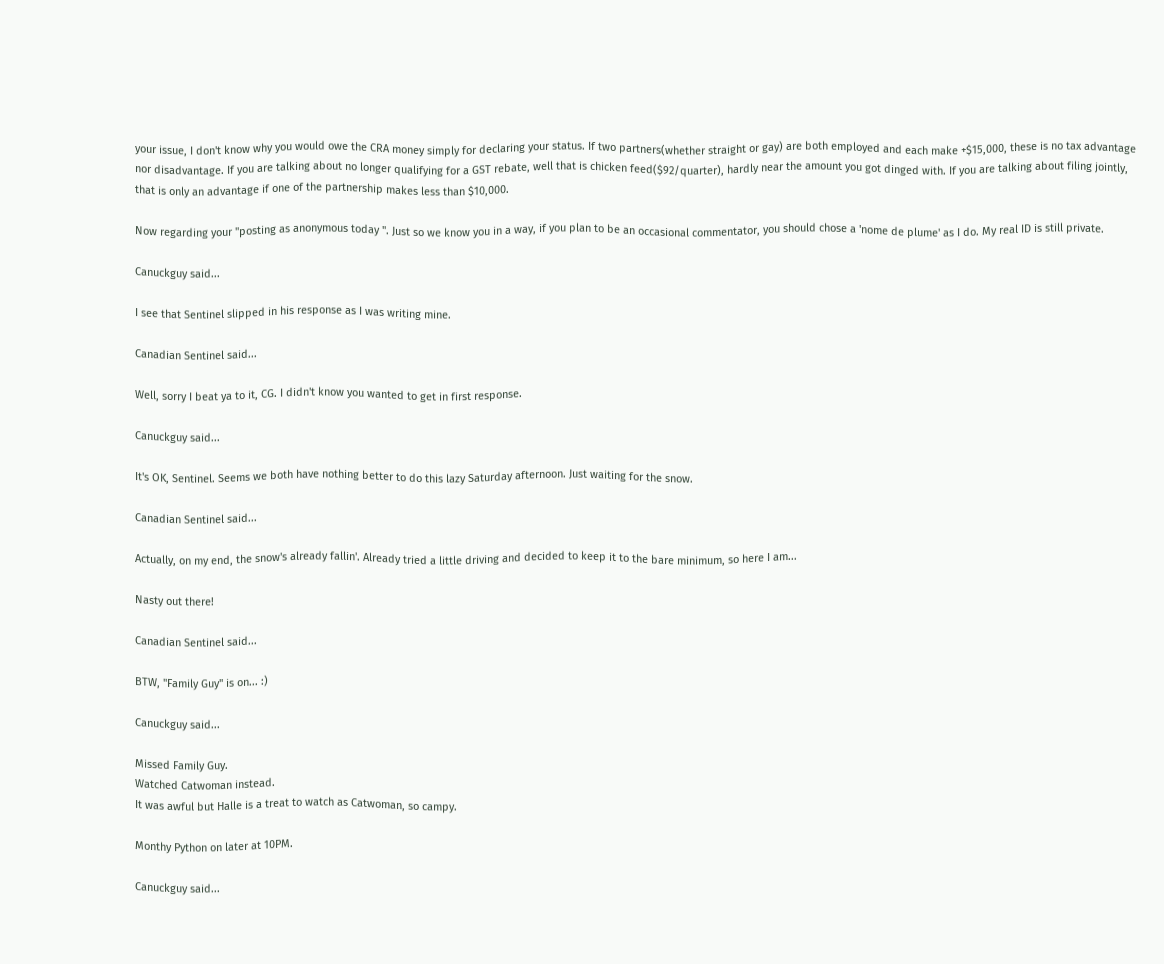your issue, I don't know why you would owe the CRA money simply for declaring your status. If two partners(whether straight or gay) are both employed and each make +$15,000, these is no tax advantage nor disadvantage. If you are talking about no longer qualifying for a GST rebate, well that is chicken feed($92/quarter), hardly near the amount you got dinged with. If you are talking about filing jointly, that is only an advantage if one of the partnership makes less than $10,000.

Now regarding your "posting as anonymous today ". Just so we know you in a way, if you plan to be an occasional commentator, you should chose a 'nome de plume' as I do. My real ID is still private.

Canuckguy said...

I see that Sentinel slipped in his response as I was writing mine.

Canadian Sentinel said...

Well, sorry I beat ya to it, CG. I didn't know you wanted to get in first response.

Canuckguy said...

It's OK, Sentinel. Seems we both have nothing better to do this lazy Saturday afternoon. Just waiting for the snow.

Canadian Sentinel said...

Actually, on my end, the snow's already fallin'. Already tried a little driving and decided to keep it to the bare minimum, so here I am...

Nasty out there!

Canadian Sentinel said...

BTW, "Family Guy" is on... :)

Canuckguy said...

Missed Family Guy.
Watched Catwoman instead.
It was awful but Halle is a treat to watch as Catwoman, so campy.

Monthy Python on later at 10PM.

Canuckguy said...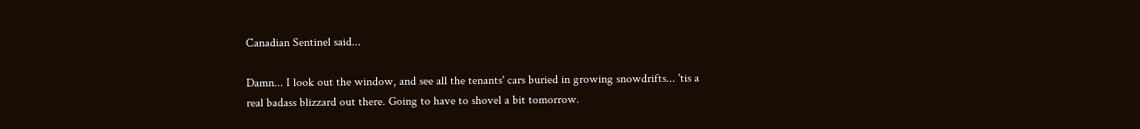Canadian Sentinel said...

Damn... I look out the window, and see all the tenants' cars buried in growing snowdrifts... 'tis a real badass blizzard out there. Going to have to shovel a bit tomorrow.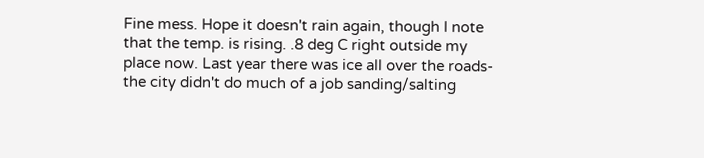Fine mess. Hope it doesn't rain again, though I note that the temp. is rising. .8 deg C right outside my place now. Last year there was ice all over the roads- the city didn't do much of a job sanding/salting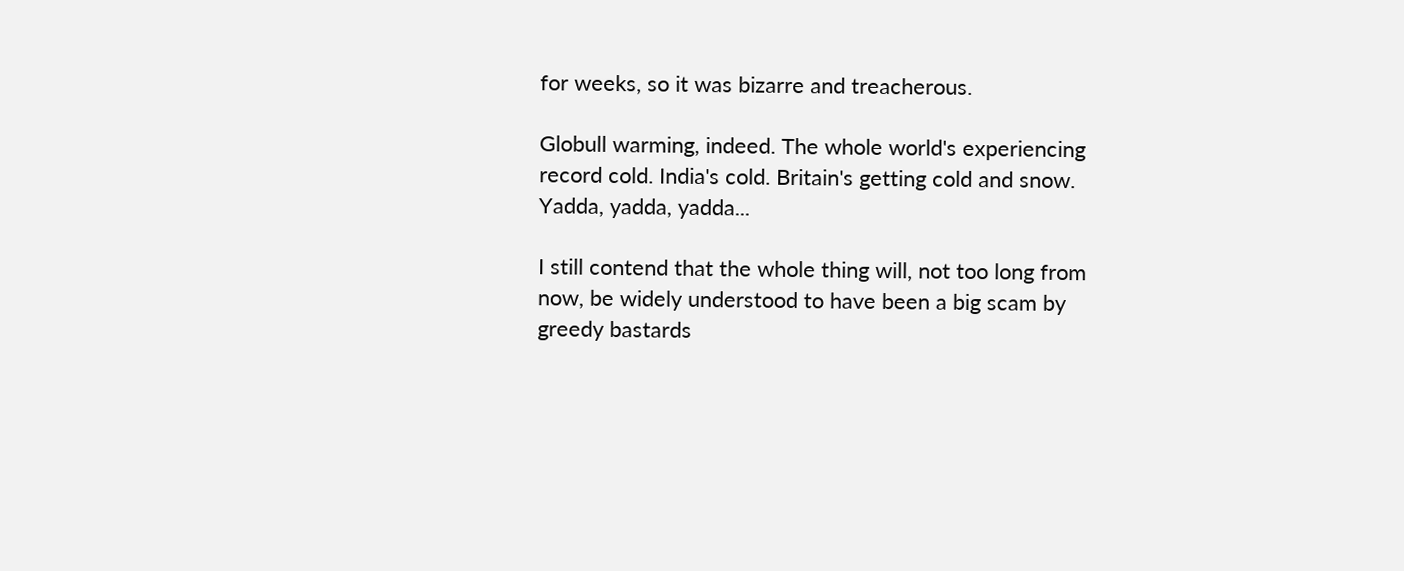for weeks, so it was bizarre and treacherous.

Globull warming, indeed. The whole world's experiencing record cold. India's cold. Britain's getting cold and snow. Yadda, yadda, yadda...

I still contend that the whole thing will, not too long from now, be widely understood to have been a big scam by greedy bastards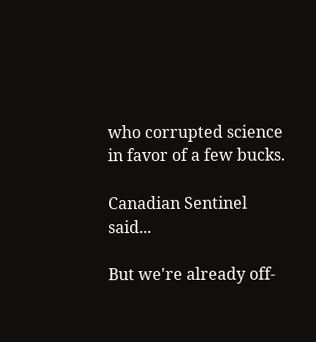who corrupted science in favor of a few bucks.

Canadian Sentinel said...

But we're already off-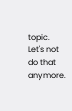topic. Let's not do that anymore.